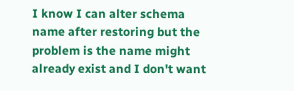I know I can alter schema name after restoring but the problem is the name might already exist and I don't want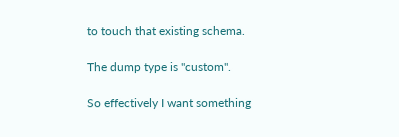to touch that existing schema.

The dump type is "custom".

So effectively I want something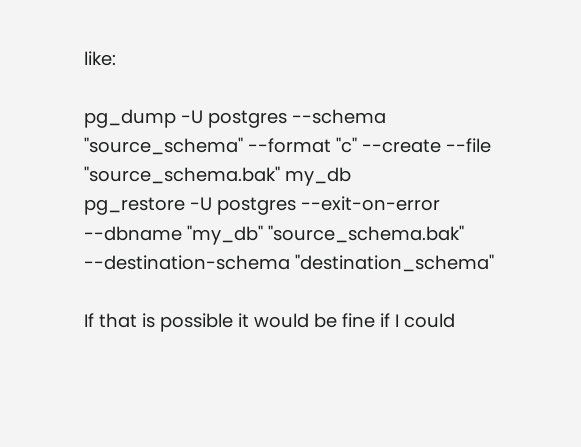like:

pg_dump -U postgres --schema "source_schema" --format "c" --create --file "source_schema.bak" my_db
pg_restore -U postgres --exit-on-error --dbname "my_db" "source_schema.bak" --destination-schema "destination_schema"

If that is possible it would be fine if I could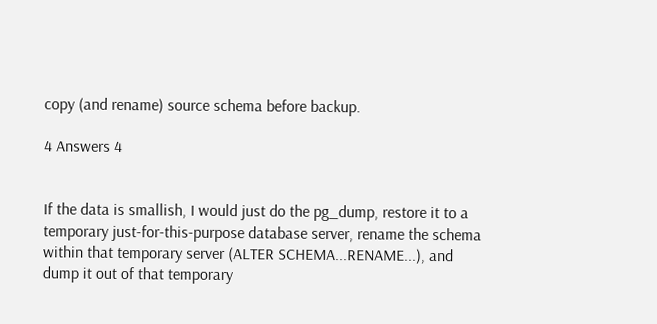copy (and rename) source schema before backup.

4 Answers 4


If the data is smallish, I would just do the pg_dump, restore it to a temporary just-for-this-purpose database server, rename the schema within that temporary server (ALTER SCHEMA...RENAME...), and dump it out of that temporary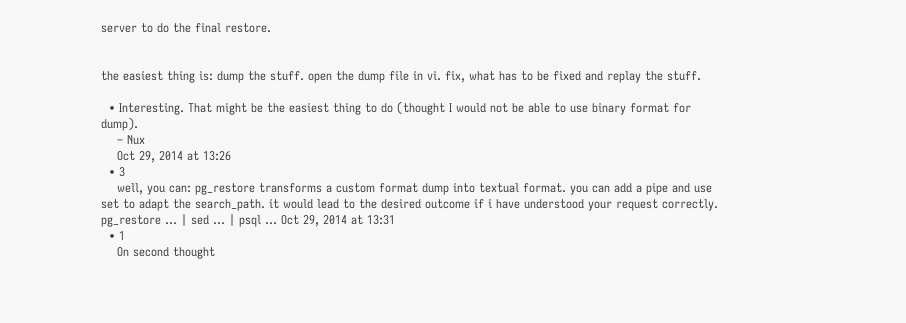server to do the final restore.


the easiest thing is: dump the stuff. open the dump file in vi. fix, what has to be fixed and replay the stuff.

  • Interesting. That might be the easiest thing to do (thought I would not be able to use binary format for dump).
    – Nux
    Oct 29, 2014 at 13:26
  • 3
    well, you can: pg_restore transforms a custom format dump into textual format. you can add a pipe and use set to adapt the search_path. it would lead to the desired outcome if i have understood your request correctly. pg_restore ... | sed ... | psql ... Oct 29, 2014 at 13:31
  • 1
    On second thought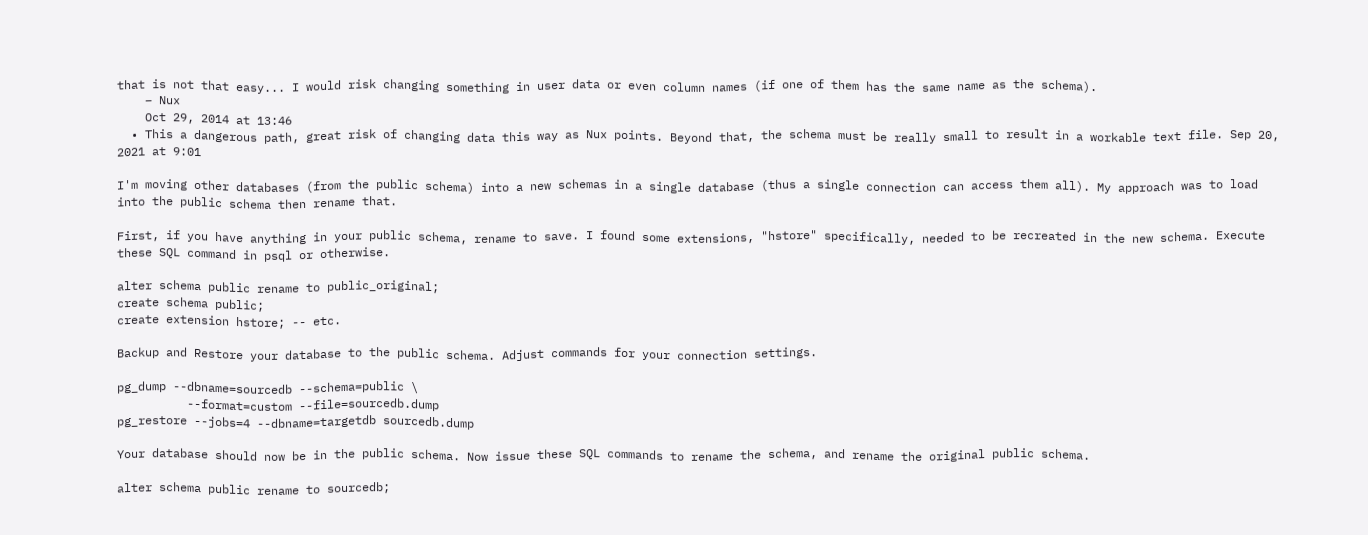that is not that easy... I would risk changing something in user data or even column names (if one of them has the same name as the schema).
    – Nux
    Oct 29, 2014 at 13:46
  • This a dangerous path, great risk of changing data this way as Nux points. Beyond that, the schema must be really small to result in a workable text file. Sep 20, 2021 at 9:01

I'm moving other databases (from the public schema) into a new schemas in a single database (thus a single connection can access them all). My approach was to load into the public schema then rename that.

First, if you have anything in your public schema, rename to save. I found some extensions, "hstore" specifically, needed to be recreated in the new schema. Execute these SQL command in psql or otherwise.

alter schema public rename to public_original;
create schema public;
create extension hstore; -- etc.

Backup and Restore your database to the public schema. Adjust commands for your connection settings.

pg_dump --dbname=sourcedb --schema=public \
          --format=custom --file=sourcedb.dump
pg_restore --jobs=4 --dbname=targetdb sourcedb.dump

Your database should now be in the public schema. Now issue these SQL commands to rename the schema, and rename the original public schema.

alter schema public rename to sourcedb;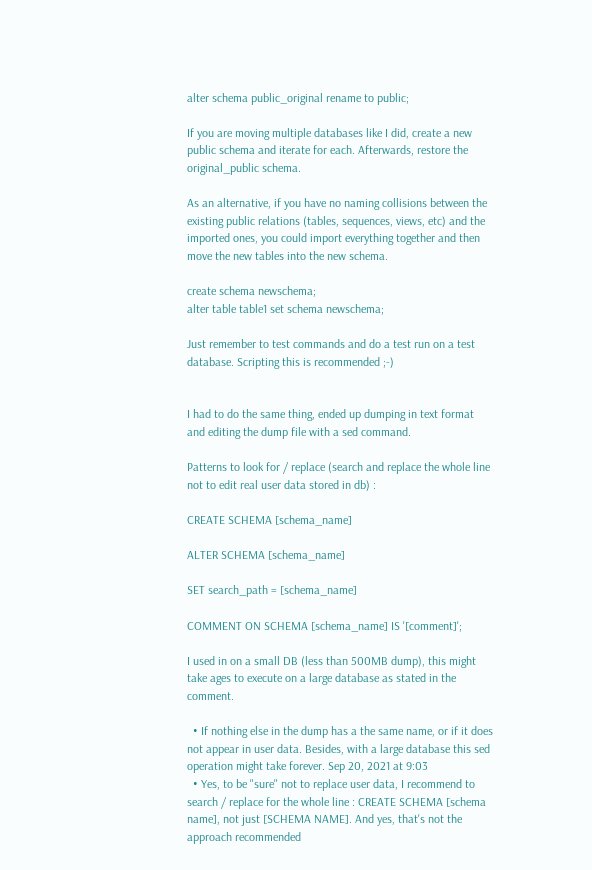alter schema public_original rename to public;

If you are moving multiple databases like I did, create a new public schema and iterate for each. Afterwards, restore the original_public schema.

As an alternative, if you have no naming collisions between the existing public relations (tables, sequences, views, etc) and the imported ones, you could import everything together and then move the new tables into the new schema.

create schema newschema;
alter table table1 set schema newschema;

Just remember to test commands and do a test run on a test database. Scripting this is recommended ;-)


I had to do the same thing, ended up dumping in text format and editing the dump file with a sed command.

Patterns to look for / replace (search and replace the whole line not to edit real user data stored in db) :

CREATE SCHEMA [schema_name]

ALTER SCHEMA [schema_name]

SET search_path = [schema_name]

COMMENT ON SCHEMA [schema_name] IS '[comment]';

I used in on a small DB (less than 500MB dump), this might take ages to execute on a large database as stated in the comment.

  • If nothing else in the dump has a the same name, or if it does not appear in user data. Besides, with a large database this sed operation might take forever. Sep 20, 2021 at 9:03
  • Yes, to be "sure" not to replace user data, I recommend to search / replace for the whole line : CREATE SCHEMA [schema name], not just [SCHEMA NAME]. And yes, that's not the approach recommended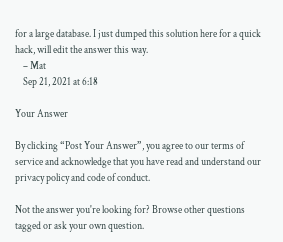for a large database. I just dumped this solution here for a quick hack, will edit the answer this way.
    – Mat
    Sep 21, 2021 at 6:18

Your Answer

By clicking “Post Your Answer”, you agree to our terms of service and acknowledge that you have read and understand our privacy policy and code of conduct.

Not the answer you're looking for? Browse other questions tagged or ask your own question.